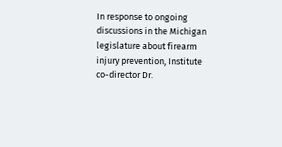In response to ongoing discussions in the Michigan legislature about firearm injury prevention, Institute co-director Dr.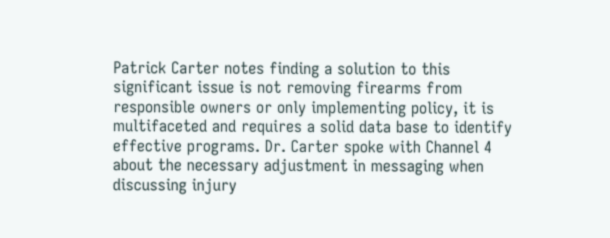Patrick Carter notes finding a solution to this significant issue is not removing firearms from responsible owners or only implementing policy, it is multifaceted and requires a solid data base to identify effective programs. Dr. Carter spoke with Channel 4 about the necessary adjustment in messaging when discussing injury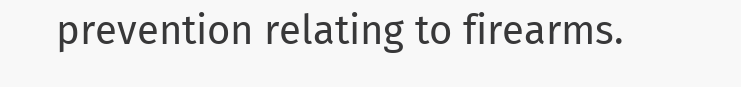prevention relating to firearms.